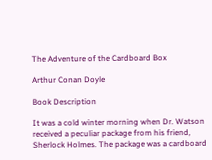The Adventure of the Cardboard Box

Arthur Conan Doyle

Book Description

It was a cold winter morning when Dr. Watson received a peculiar package from his friend, Sherlock Holmes. The package was a cardboard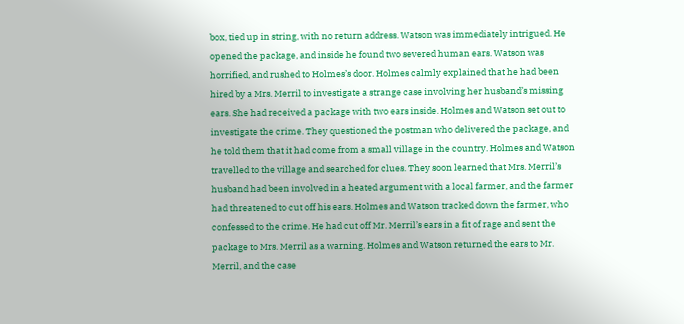box, tied up in string, with no return address. Watson was immediately intrigued. He opened the package, and inside he found two severed human ears. Watson was horrified, and rushed to Holmes’s door. Holmes calmly explained that he had been hired by a Mrs. Merril to investigate a strange case involving her husband’s missing ears. She had received a package with two ears inside. Holmes and Watson set out to investigate the crime. They questioned the postman who delivered the package, and he told them that it had come from a small village in the country. Holmes and Watson travelled to the village and searched for clues. They soon learned that Mrs. Merril’s husband had been involved in a heated argument with a local farmer, and the farmer had threatened to cut off his ears. Holmes and Watson tracked down the farmer, who confessed to the crime. He had cut off Mr. Merril’s ears in a fit of rage and sent the package to Mrs. Merril as a warning. Holmes and Watson returned the ears to Mr. Merril, and the case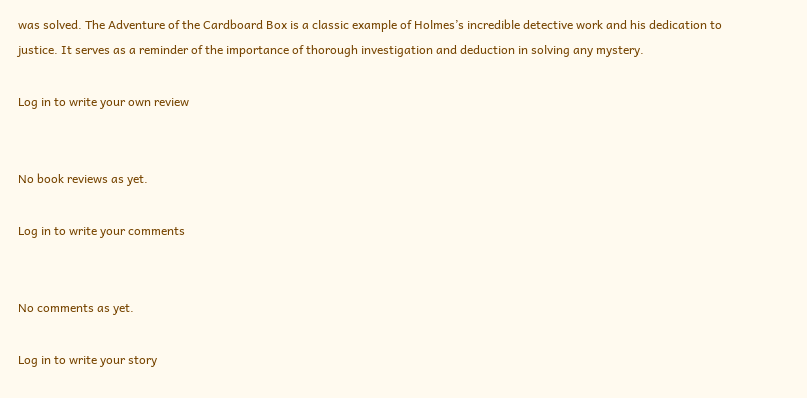was solved. The Adventure of the Cardboard Box is a classic example of Holmes’s incredible detective work and his dedication to justice. It serves as a reminder of the importance of thorough investigation and deduction in solving any mystery.

Log in to write your own review


No book reviews as yet.

Log in to write your comments


No comments as yet.

Log in to write your story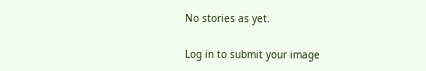No stories as yet.

Log in to submit your image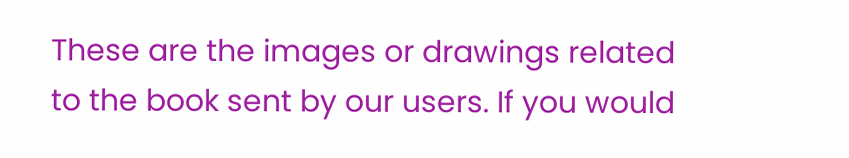These are the images or drawings related to the book sent by our users. If you would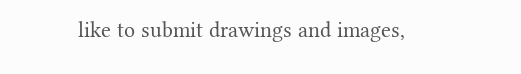like to submit drawings and images,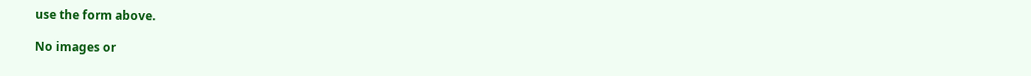use the form above.

No images or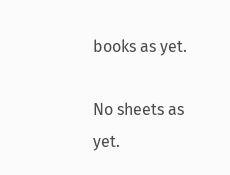books as yet.

No sheets as yet.